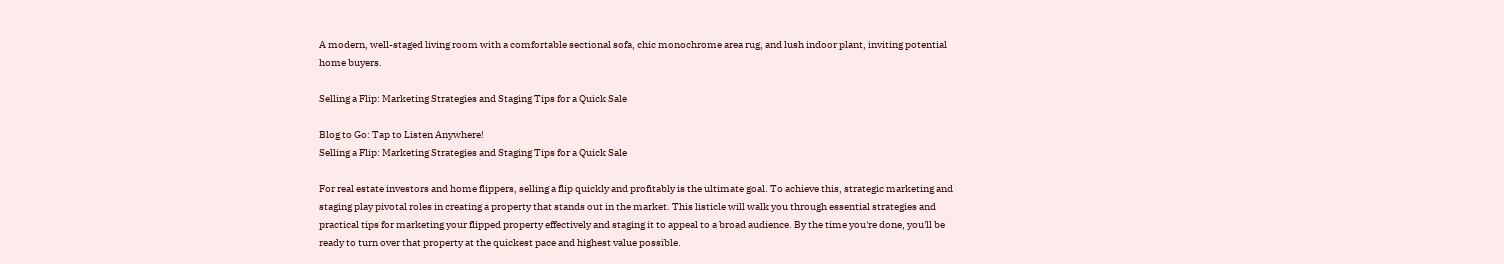A modern, well-staged living room with a comfortable sectional sofa, chic monochrome area rug, and lush indoor plant, inviting potential home buyers.

Selling a Flip: Marketing Strategies and Staging Tips for a Quick Sale

Blog to Go: Tap to Listen Anywhere!
Selling a Flip: Marketing Strategies and Staging Tips for a Quick Sale

For real estate investors and home flippers, selling a flip quickly and profitably is the ultimate goal. To achieve this, strategic marketing and staging play pivotal roles in creating a property that stands out in the market. This listicle will walk you through essential strategies and practical tips for marketing your flipped property effectively and staging it to appeal to a broad audience. By the time you're done, you'll be ready to turn over that property at the quickest pace and highest value possible.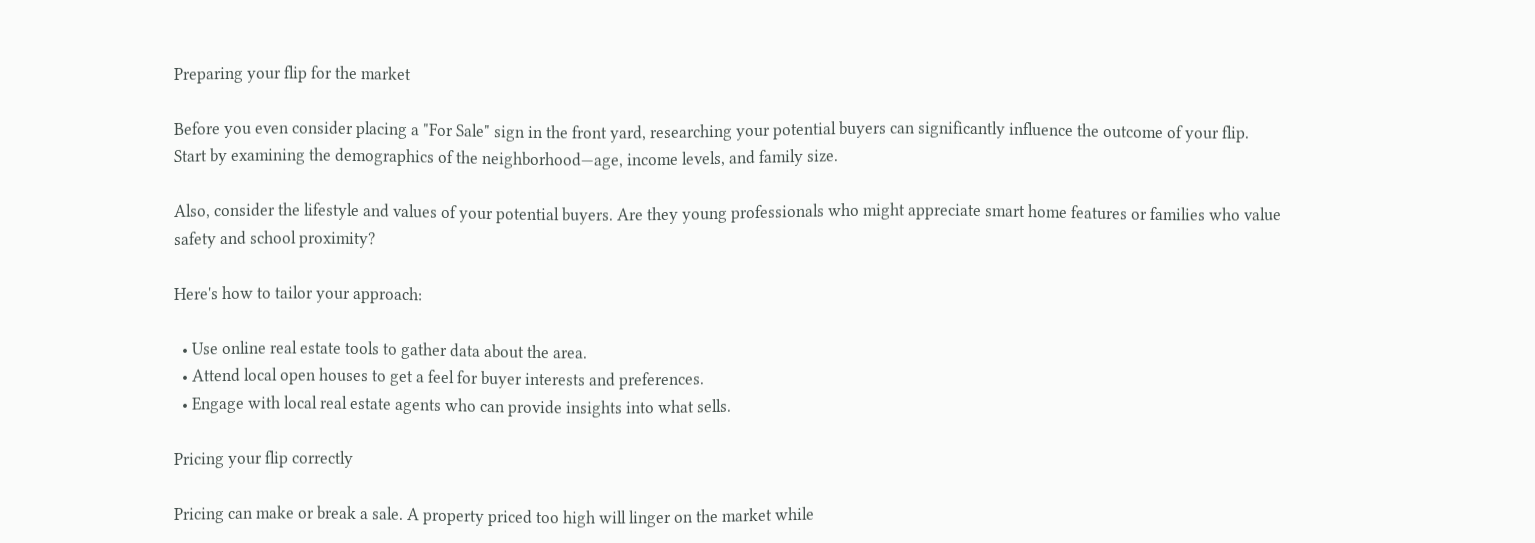Preparing your flip for the market

Before you even consider placing a "For Sale" sign in the front yard, researching your potential buyers can significantly influence the outcome of your flip. Start by examining the demographics of the neighborhood—age, income levels, and family size.

Also, consider the lifestyle and values of your potential buyers. Are they young professionals who might appreciate smart home features or families who value safety and school proximity?

Here's how to tailor your approach:

  • Use online real estate tools to gather data about the area.
  • Attend local open houses to get a feel for buyer interests and preferences.
  • Engage with local real estate agents who can provide insights into what sells.

Pricing your flip correctly

Pricing can make or break a sale. A property priced too high will linger on the market while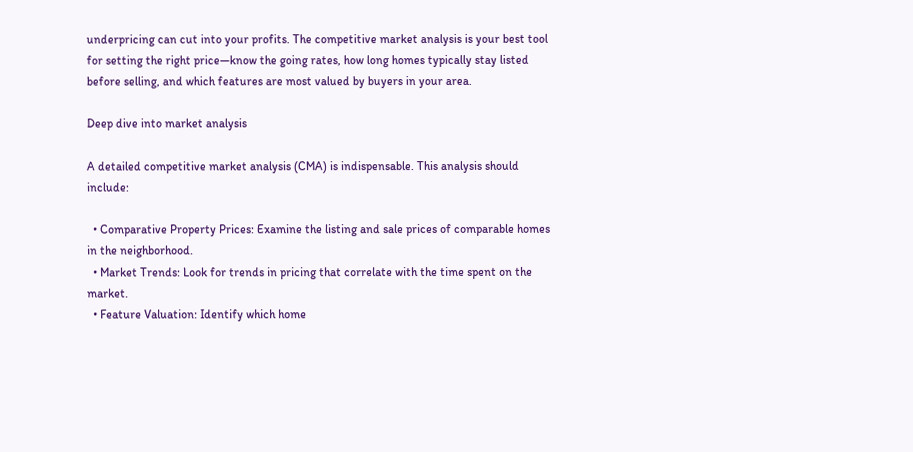underpricing can cut into your profits. The competitive market analysis is your best tool for setting the right price—know the going rates, how long homes typically stay listed before selling, and which features are most valued by buyers in your area.

Deep dive into market analysis

A detailed competitive market analysis (CMA) is indispensable. This analysis should include:

  • Comparative Property Prices: Examine the listing and sale prices of comparable homes in the neighborhood.
  • Market Trends: Look for trends in pricing that correlate with the time spent on the market.
  • Feature Valuation: Identify which home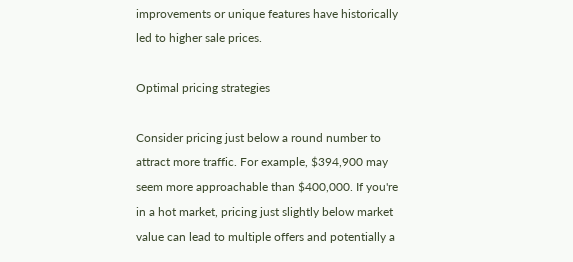improvements or unique features have historically led to higher sale prices.

Optimal pricing strategies

Consider pricing just below a round number to attract more traffic. For example, $394,900 may seem more approachable than $400,000. If you're in a hot market, pricing just slightly below market value can lead to multiple offers and potentially a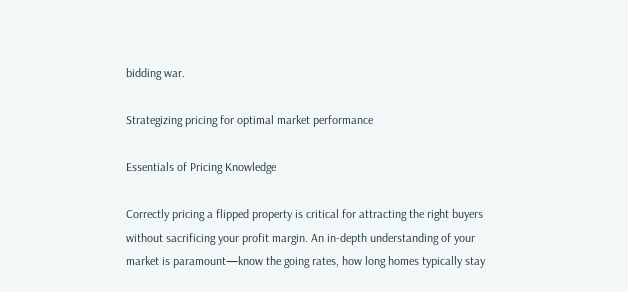bidding war.

Strategizing pricing for optimal market performance

Essentials of Pricing Knowledge

Correctly pricing a flipped property is critical for attracting the right buyers without sacrificing your profit margin. An in-depth understanding of your market is paramount—know the going rates, how long homes typically stay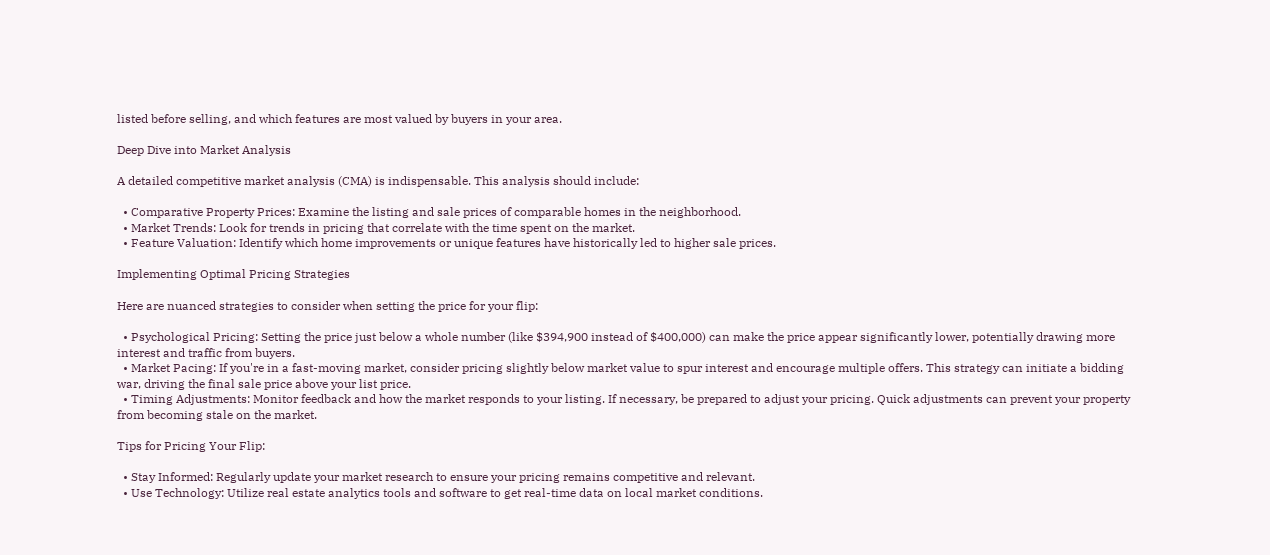listed before selling, and which features are most valued by buyers in your area.

Deep Dive into Market Analysis

A detailed competitive market analysis (CMA) is indispensable. This analysis should include:

  • Comparative Property Prices: Examine the listing and sale prices of comparable homes in the neighborhood.
  • Market Trends: Look for trends in pricing that correlate with the time spent on the market.
  • Feature Valuation: Identify which home improvements or unique features have historically led to higher sale prices.

Implementing Optimal Pricing Strategies

Here are nuanced strategies to consider when setting the price for your flip:

  • Psychological Pricing: Setting the price just below a whole number (like $394,900 instead of $400,000) can make the price appear significantly lower, potentially drawing more interest and traffic from buyers.
  • Market Pacing: If you're in a fast-moving market, consider pricing slightly below market value to spur interest and encourage multiple offers. This strategy can initiate a bidding war, driving the final sale price above your list price.
  • Timing Adjustments: Monitor feedback and how the market responds to your listing. If necessary, be prepared to adjust your pricing. Quick adjustments can prevent your property from becoming stale on the market.

Tips for Pricing Your Flip:

  • Stay Informed: Regularly update your market research to ensure your pricing remains competitive and relevant.
  • Use Technology: Utilize real estate analytics tools and software to get real-time data on local market conditions.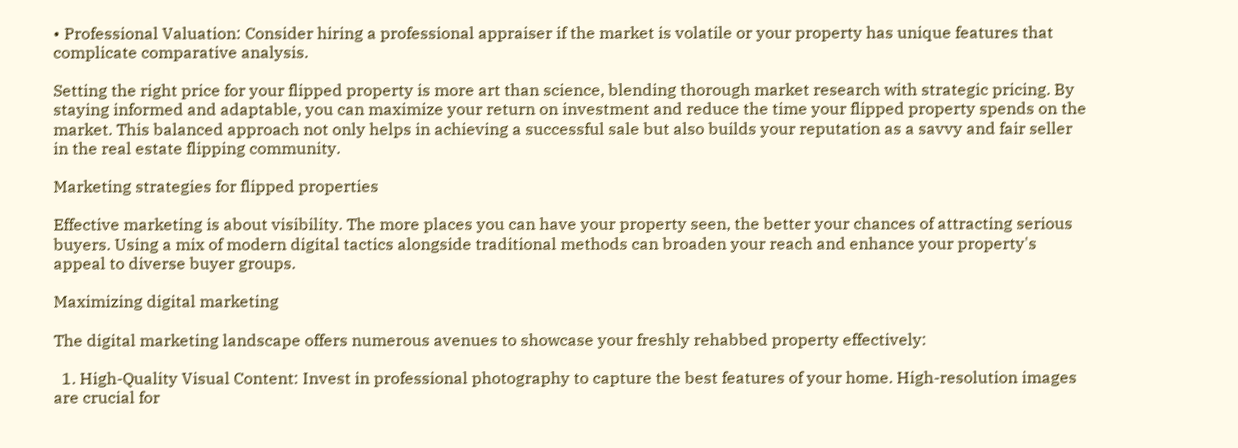• Professional Valuation: Consider hiring a professional appraiser if the market is volatile or your property has unique features that complicate comparative analysis.

Setting the right price for your flipped property is more art than science, blending thorough market research with strategic pricing. By staying informed and adaptable, you can maximize your return on investment and reduce the time your flipped property spends on the market. This balanced approach not only helps in achieving a successful sale but also builds your reputation as a savvy and fair seller in the real estate flipping community.

Marketing strategies for flipped properties

Effective marketing is about visibility. The more places you can have your property seen, the better your chances of attracting serious buyers. Using a mix of modern digital tactics alongside traditional methods can broaden your reach and enhance your property's appeal to diverse buyer groups.

Maximizing digital marketing

The digital marketing landscape offers numerous avenues to showcase your freshly rehabbed property effectively:

  1. High-Quality Visual Content: Invest in professional photography to capture the best features of your home. High-resolution images are crucial for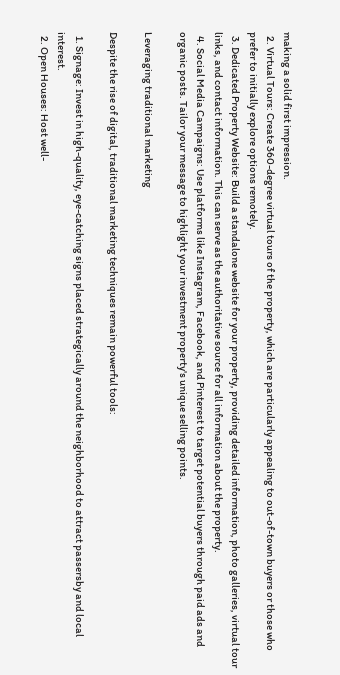making a solid first impression.
  2. Virtual Tours: Create 360-degree virtual tours of the property, which are particularly appealing to out-of-town buyers or those who prefer to initially explore options remotely.
  3. Dedicated Property Website: Build a standalone website for your property, providing detailed information, photo galleries, virtual tour links, and contact information. This can serve as the authoritative source for all information about the property.
  4. Social Media Campaigns: Use platforms like Instagram, Facebook, and Pinterest to target potential buyers through paid ads and organic posts. Tailor your message to highlight your investment property's unique selling points.

Leveraging traditional marketing

Despite the rise of digital, traditional marketing techniques remain powerful tools:

  1. Signage: Invest in high-quality, eye-catching signs placed strategically around the neighborhood to attract passersby and local interest.
  2. Open Houses: Host well-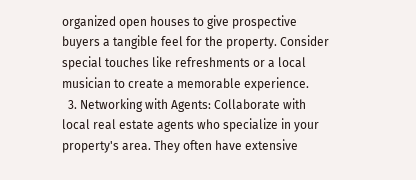organized open houses to give prospective buyers a tangible feel for the property. Consider special touches like refreshments or a local musician to create a memorable experience.
  3. Networking with Agents: Collaborate with local real estate agents who specialize in your property's area. They often have extensive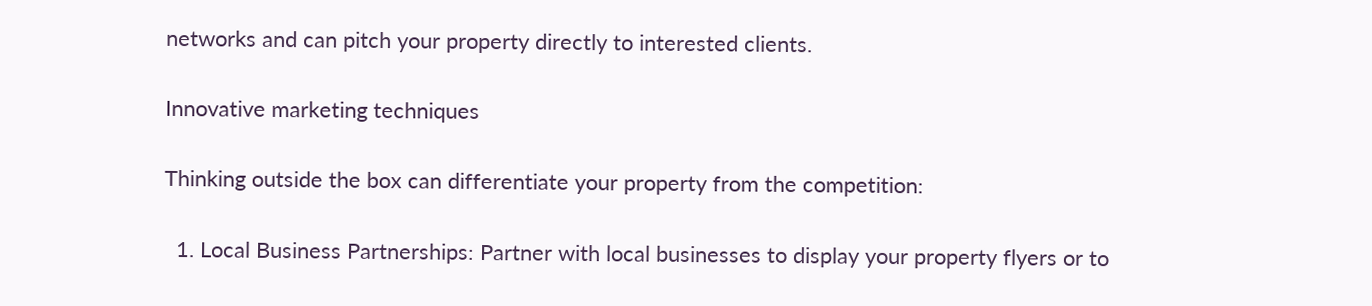networks and can pitch your property directly to interested clients.

Innovative marketing techniques

Thinking outside the box can differentiate your property from the competition:

  1. Local Business Partnerships: Partner with local businesses to display your property flyers or to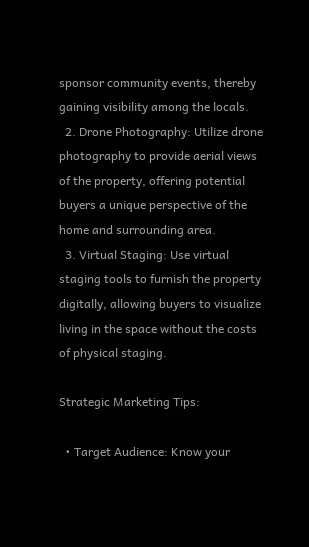sponsor community events, thereby gaining visibility among the locals.
  2. Drone Photography: Utilize drone photography to provide aerial views of the property, offering potential buyers a unique perspective of the home and surrounding area.
  3. Virtual Staging: Use virtual staging tools to furnish the property digitally, allowing buyers to visualize living in the space without the costs of physical staging.

Strategic Marketing Tips:

  • Target Audience: Know your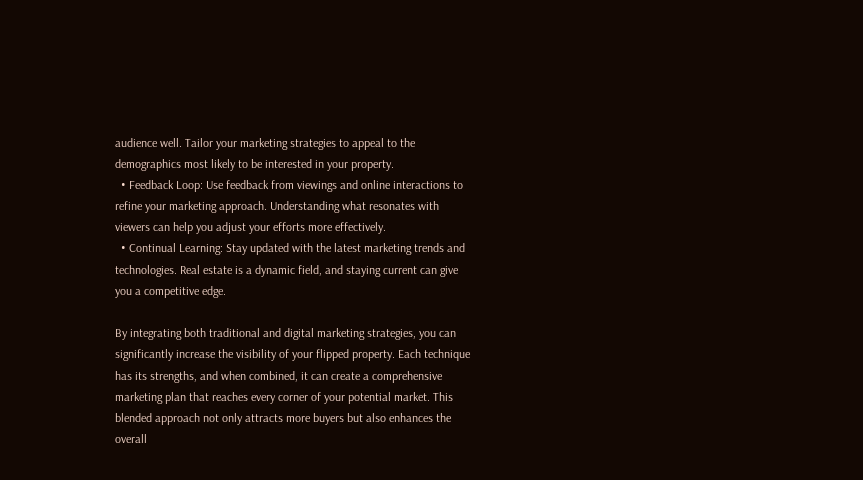audience well. Tailor your marketing strategies to appeal to the demographics most likely to be interested in your property.
  • Feedback Loop: Use feedback from viewings and online interactions to refine your marketing approach. Understanding what resonates with viewers can help you adjust your efforts more effectively.
  • Continual Learning: Stay updated with the latest marketing trends and technologies. Real estate is a dynamic field, and staying current can give you a competitive edge.

By integrating both traditional and digital marketing strategies, you can significantly increase the visibility of your flipped property. Each technique has its strengths, and when combined, it can create a comprehensive marketing plan that reaches every corner of your potential market. This blended approach not only attracts more buyers but also enhances the overall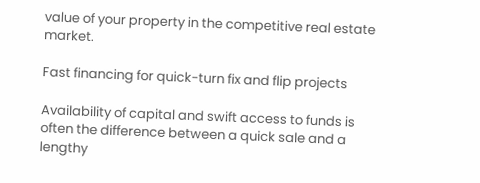value of your property in the competitive real estate market.

Fast financing for quick-turn fix and flip projects

Availability of capital and swift access to funds is often the difference between a quick sale and a lengthy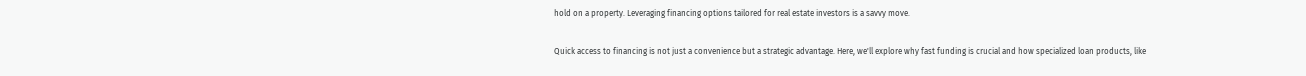hold on a property. Leveraging financing options tailored for real estate investors is a savvy move.

Quick access to financing is not just a convenience but a strategic advantage. Here, we'll explore why fast funding is crucial and how specialized loan products, like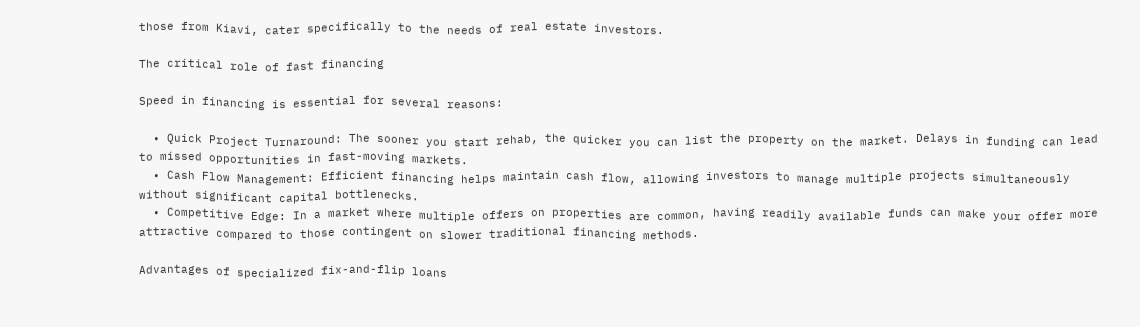those from Kiavi, cater specifically to the needs of real estate investors.

The critical role of fast financing

Speed in financing is essential for several reasons:

  • Quick Project Turnaround: The sooner you start rehab, the quicker you can list the property on the market. Delays in funding can lead to missed opportunities in fast-moving markets.
  • Cash Flow Management: Efficient financing helps maintain cash flow, allowing investors to manage multiple projects simultaneously without significant capital bottlenecks.
  • Competitive Edge: In a market where multiple offers on properties are common, having readily available funds can make your offer more attractive compared to those contingent on slower traditional financing methods.

Advantages of specialized fix-and-flip loans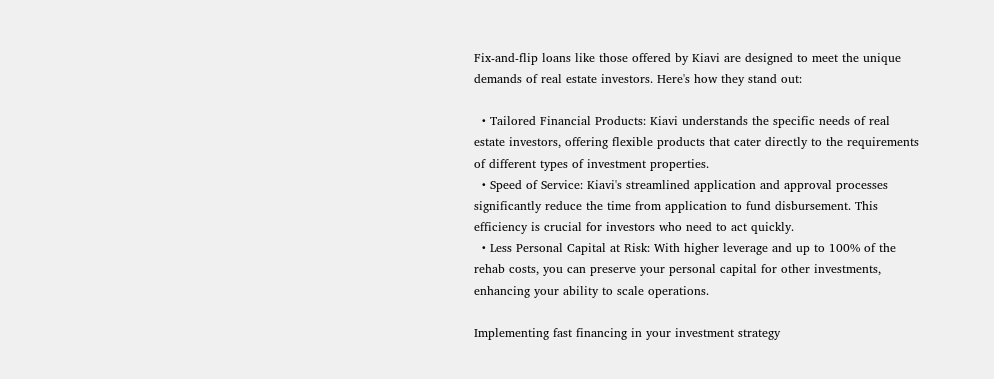Fix-and-flip loans like those offered by Kiavi are designed to meet the unique demands of real estate investors. Here's how they stand out:

  • Tailored Financial Products: Kiavi understands the specific needs of real estate investors, offering flexible products that cater directly to the requirements of different types of investment properties.
  • Speed of Service: Kiavi's streamlined application and approval processes significantly reduce the time from application to fund disbursement. This efficiency is crucial for investors who need to act quickly.
  • Less Personal Capital at Risk: With higher leverage and up to 100% of the rehab costs, you can preserve your personal capital for other investments, enhancing your ability to scale operations.

Implementing fast financing in your investment strategy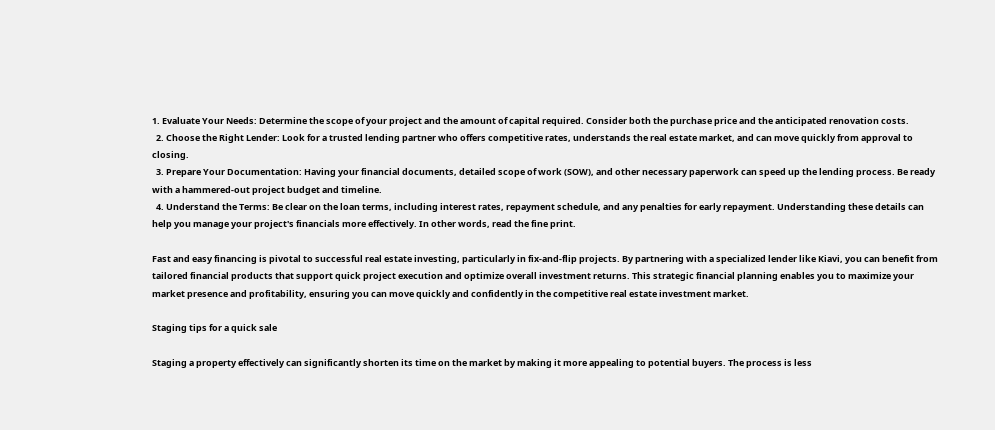1. Evaluate Your Needs: Determine the scope of your project and the amount of capital required. Consider both the purchase price and the anticipated renovation costs.
  2. Choose the Right Lender: Look for a trusted lending partner who offers competitive rates, understands the real estate market, and can move quickly from approval to closing.
  3. Prepare Your Documentation: Having your financial documents, detailed scope of work (SOW), and other necessary paperwork can speed up the lending process. Be ready with a hammered-out project budget and timeline.
  4. Understand the Terms: Be clear on the loan terms, including interest rates, repayment schedule, and any penalties for early repayment. Understanding these details can help you manage your project's financials more effectively. In other words, read the fine print.

Fast and easy financing is pivotal to successful real estate investing, particularly in fix-and-flip projects. By partnering with a specialized lender like Kiavi, you can benefit from tailored financial products that support quick project execution and optimize overall investment returns. This strategic financial planning enables you to maximize your market presence and profitability, ensuring you can move quickly and confidently in the competitive real estate investment market.

Staging tips for a quick sale

Staging a property effectively can significantly shorten its time on the market by making it more appealing to potential buyers. The process is less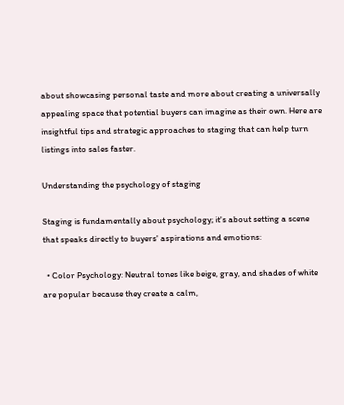about showcasing personal taste and more about creating a universally appealing space that potential buyers can imagine as their own. Here are insightful tips and strategic approaches to staging that can help turn listings into sales faster.

Understanding the psychology of staging

Staging is fundamentally about psychology; it's about setting a scene that speaks directly to buyers' aspirations and emotions:

  • Color Psychology: Neutral tones like beige, gray, and shades of white are popular because they create a calm,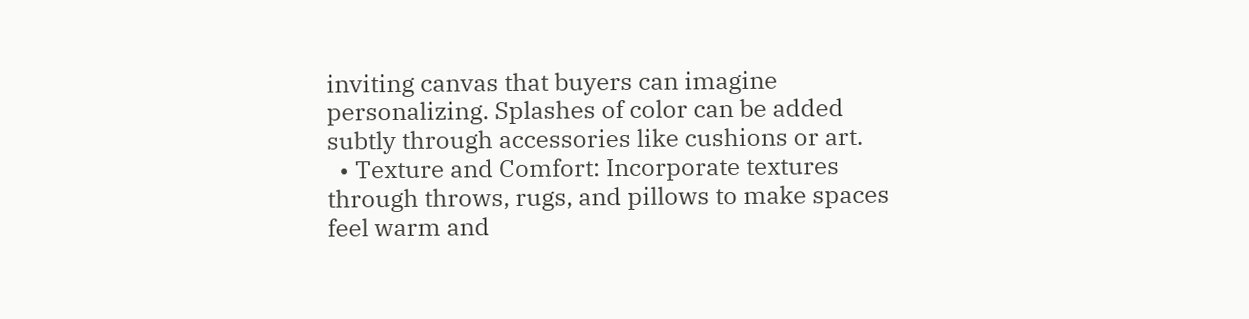inviting canvas that buyers can imagine personalizing. Splashes of color can be added subtly through accessories like cushions or art.
  • Texture and Comfort: Incorporate textures through throws, rugs, and pillows to make spaces feel warm and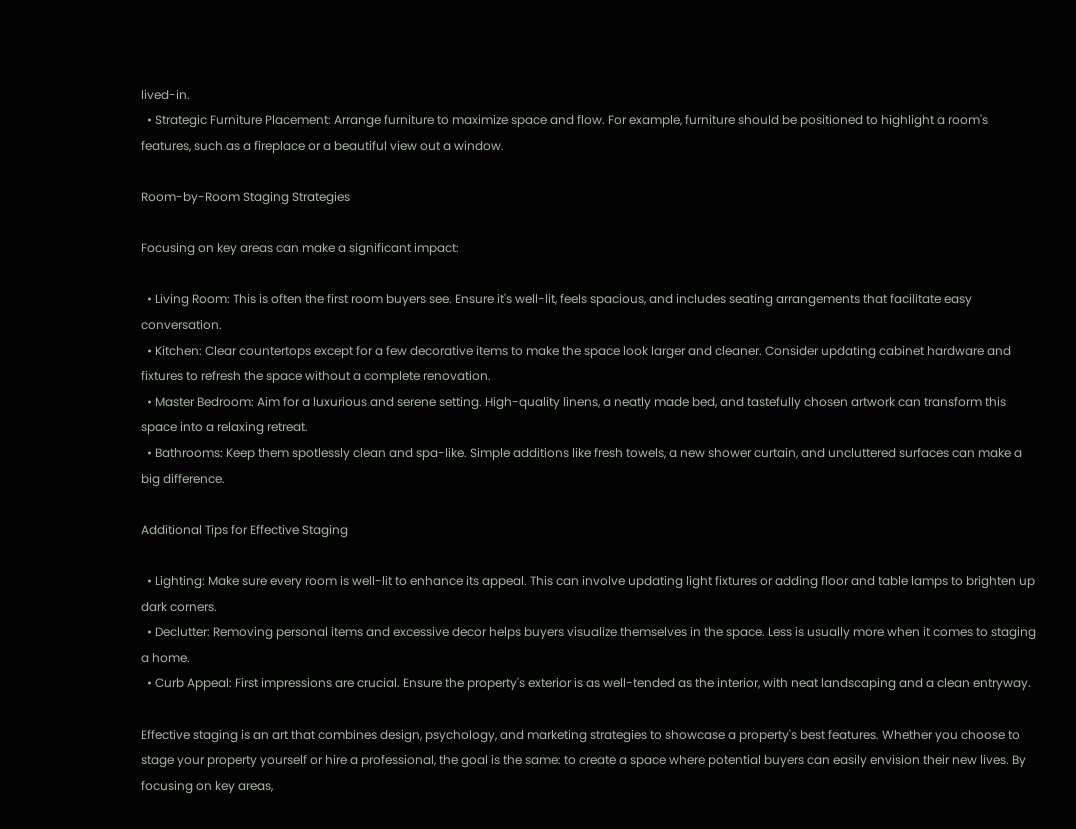lived-in.
  • Strategic Furniture Placement: Arrange furniture to maximize space and flow. For example, furniture should be positioned to highlight a room's features, such as a fireplace or a beautiful view out a window.

Room-by-Room Staging Strategies

Focusing on key areas can make a significant impact:

  • Living Room: This is often the first room buyers see. Ensure it's well-lit, feels spacious, and includes seating arrangements that facilitate easy conversation.
  • Kitchen: Clear countertops except for a few decorative items to make the space look larger and cleaner. Consider updating cabinet hardware and fixtures to refresh the space without a complete renovation.
  • Master Bedroom: Aim for a luxurious and serene setting. High-quality linens, a neatly made bed, and tastefully chosen artwork can transform this space into a relaxing retreat.
  • Bathrooms: Keep them spotlessly clean and spa-like. Simple additions like fresh towels, a new shower curtain, and uncluttered surfaces can make a big difference.

Additional Tips for Effective Staging

  • Lighting: Make sure every room is well-lit to enhance its appeal. This can involve updating light fixtures or adding floor and table lamps to brighten up dark corners.
  • Declutter: Removing personal items and excessive decor helps buyers visualize themselves in the space. Less is usually more when it comes to staging a home.
  • Curb Appeal: First impressions are crucial. Ensure the property's exterior is as well-tended as the interior, with neat landscaping and a clean entryway.

Effective staging is an art that combines design, psychology, and marketing strategies to showcase a property's best features. Whether you choose to stage your property yourself or hire a professional, the goal is the same: to create a space where potential buyers can easily envision their new lives. By focusing on key areas,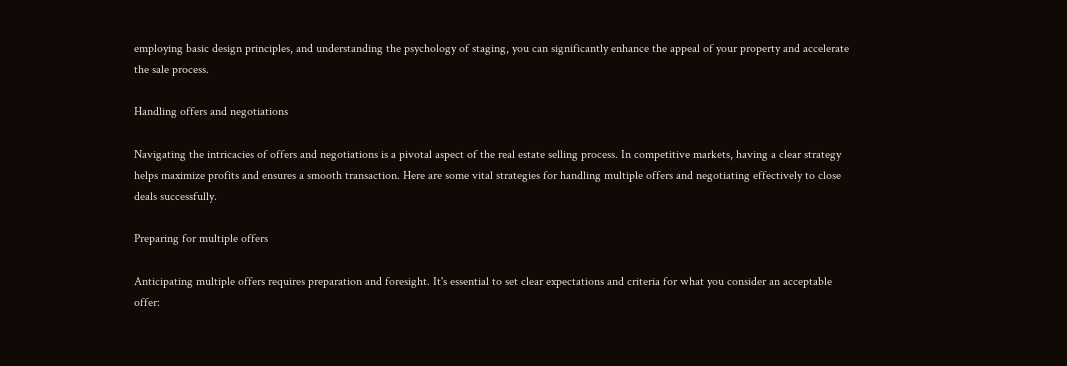employing basic design principles, and understanding the psychology of staging, you can significantly enhance the appeal of your property and accelerate the sale process.

Handling offers and negotiations

Navigating the intricacies of offers and negotiations is a pivotal aspect of the real estate selling process. In competitive markets, having a clear strategy helps maximize profits and ensures a smooth transaction. Here are some vital strategies for handling multiple offers and negotiating effectively to close deals successfully.

Preparing for multiple offers

Anticipating multiple offers requires preparation and foresight. It's essential to set clear expectations and criteria for what you consider an acceptable offer: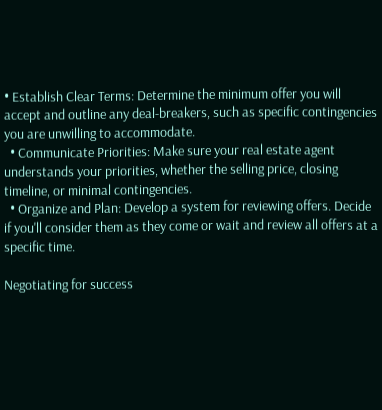• Establish Clear Terms: Determine the minimum offer you will accept and outline any deal-breakers, such as specific contingencies you are unwilling to accommodate.
  • Communicate Priorities: Make sure your real estate agent understands your priorities, whether the selling price, closing timeline, or minimal contingencies.
  • Organize and Plan: Develop a system for reviewing offers. Decide if you'll consider them as they come or wait and review all offers at a specific time.

Negotiating for success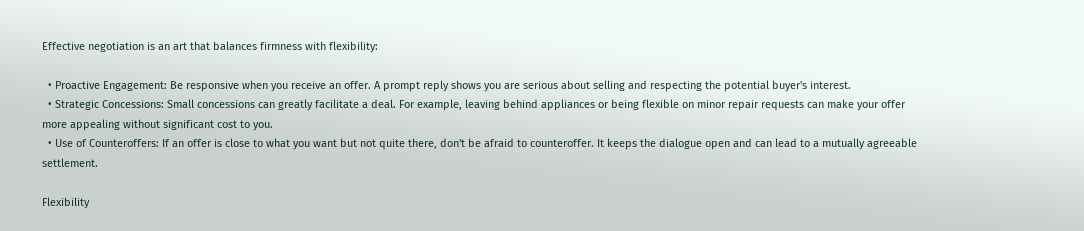Effective negotiation is an art that balances firmness with flexibility:

  • Proactive Engagement: Be responsive when you receive an offer. A prompt reply shows you are serious about selling and respecting the potential buyer's interest.
  • Strategic Concessions: Small concessions can greatly facilitate a deal. For example, leaving behind appliances or being flexible on minor repair requests can make your offer more appealing without significant cost to you.
  • Use of Counteroffers: If an offer is close to what you want but not quite there, don't be afraid to counteroffer. It keeps the dialogue open and can lead to a mutually agreeable settlement.

Flexibility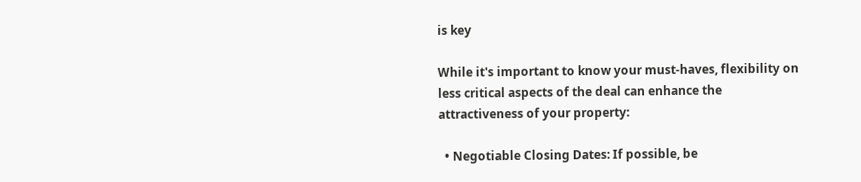is key

While it's important to know your must-haves, flexibility on less critical aspects of the deal can enhance the attractiveness of your property:

  • Negotiable Closing Dates: If possible, be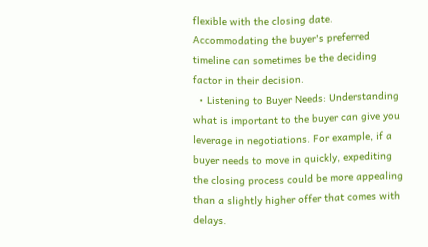flexible with the closing date. Accommodating the buyer's preferred timeline can sometimes be the deciding factor in their decision.
  • Listening to Buyer Needs: Understanding what is important to the buyer can give you leverage in negotiations. For example, if a buyer needs to move in quickly, expediting the closing process could be more appealing than a slightly higher offer that comes with delays.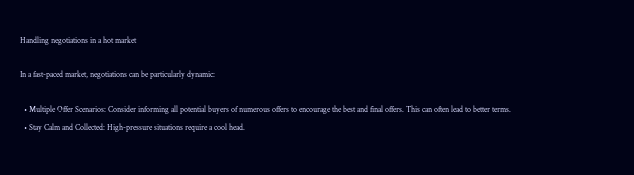Handling negotiations in a hot market

In a fast-paced market, negotiations can be particularly dynamic:

  • Multiple Offer Scenarios: Consider informing all potential buyers of numerous offers to encourage the best and final offers. This can often lead to better terms.
  • Stay Calm and Collected: High-pressure situations require a cool head.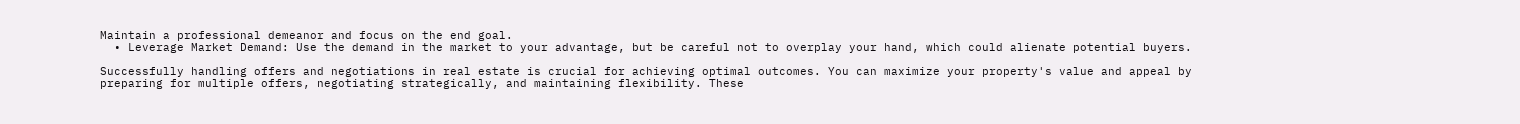Maintain a professional demeanor and focus on the end goal.
  • Leverage Market Demand: Use the demand in the market to your advantage, but be careful not to overplay your hand, which could alienate potential buyers.

Successfully handling offers and negotiations in real estate is crucial for achieving optimal outcomes. You can maximize your property's value and appeal by preparing for multiple offers, negotiating strategically, and maintaining flexibility. These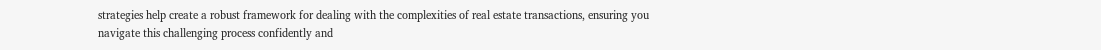strategies help create a robust framework for dealing with the complexities of real estate transactions, ensuring you navigate this challenging process confidently and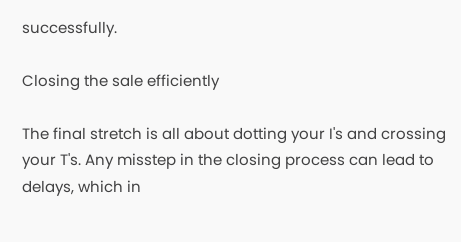successfully.

Closing the sale efficiently

The final stretch is all about dotting your I's and crossing your T's. Any misstep in the closing process can lead to delays, which in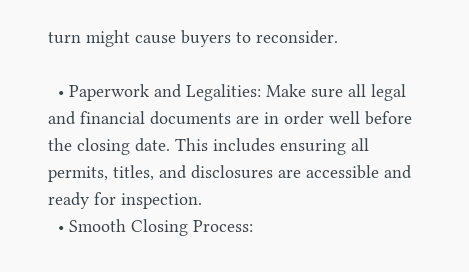turn might cause buyers to reconsider.

  • Paperwork and Legalities: Make sure all legal and financial documents are in order well before the closing date. This includes ensuring all permits, titles, and disclosures are accessible and ready for inspection.
  • Smooth Closing Process: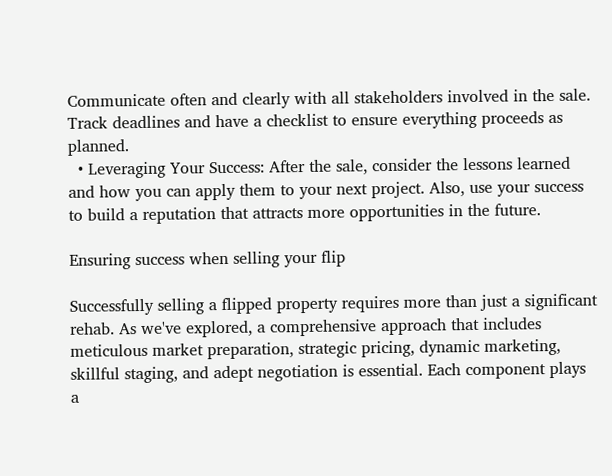Communicate often and clearly with all stakeholders involved in the sale. Track deadlines and have a checklist to ensure everything proceeds as planned.
  • Leveraging Your Success: After the sale, consider the lessons learned and how you can apply them to your next project. Also, use your success to build a reputation that attracts more opportunities in the future.

Ensuring success when selling your flip

Successfully selling a flipped property requires more than just a significant rehab. As we've explored, a comprehensive approach that includes meticulous market preparation, strategic pricing, dynamic marketing, skillful staging, and adept negotiation is essential. Each component plays a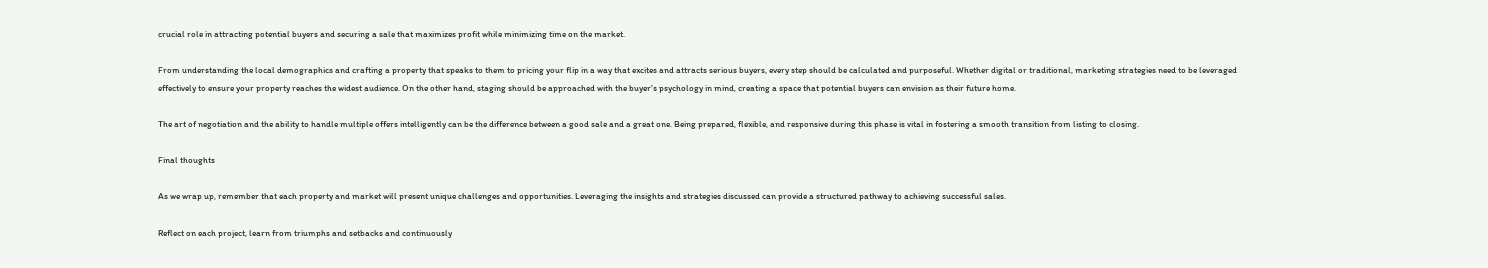crucial role in attracting potential buyers and securing a sale that maximizes profit while minimizing time on the market.

From understanding the local demographics and crafting a property that speaks to them to pricing your flip in a way that excites and attracts serious buyers, every step should be calculated and purposeful. Whether digital or traditional, marketing strategies need to be leveraged effectively to ensure your property reaches the widest audience. On the other hand, staging should be approached with the buyer's psychology in mind, creating a space that potential buyers can envision as their future home.

The art of negotiation and the ability to handle multiple offers intelligently can be the difference between a good sale and a great one. Being prepared, flexible, and responsive during this phase is vital in fostering a smooth transition from listing to closing.

Final thoughts

As we wrap up, remember that each property and market will present unique challenges and opportunities. Leveraging the insights and strategies discussed can provide a structured pathway to achieving successful sales.

Reflect on each project, learn from triumphs and setbacks and continuously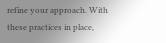refine your approach. With these practices in place,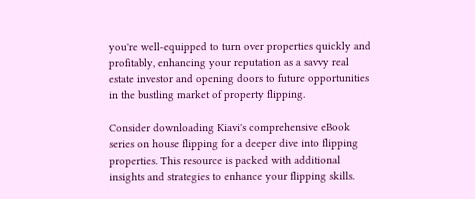you're well-equipped to turn over properties quickly and profitably, enhancing your reputation as a savvy real estate investor and opening doors to future opportunities in the bustling market of property flipping.

Consider downloading Kiavi's comprehensive eBook series on house flipping for a deeper dive into flipping properties. This resource is packed with additional insights and strategies to enhance your flipping skills.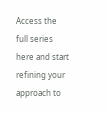Access the full series here and start refining your approach to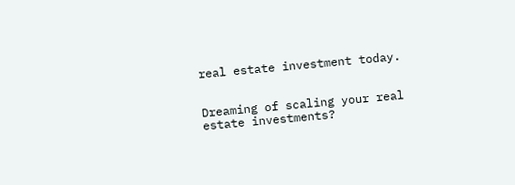real estate investment today.


Dreaming of scaling your real estate investments?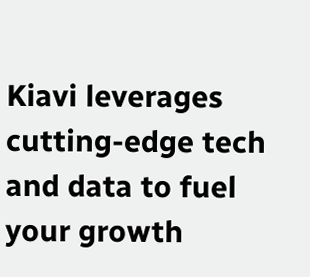Kiavi leverages cutting-edge tech and data to fuel your growth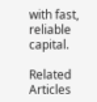with fast, reliable capital.

Related Articles